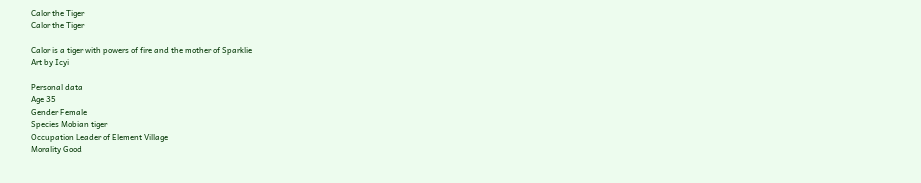Calor the Tiger
Calor the Tiger

Calor is a tiger with powers of fire and the mother of Sparklie
Art by Icyi

Personal data
Age 35
Gender Female
Species Mobian tiger
Occupation Leader of Element Village
Morality Good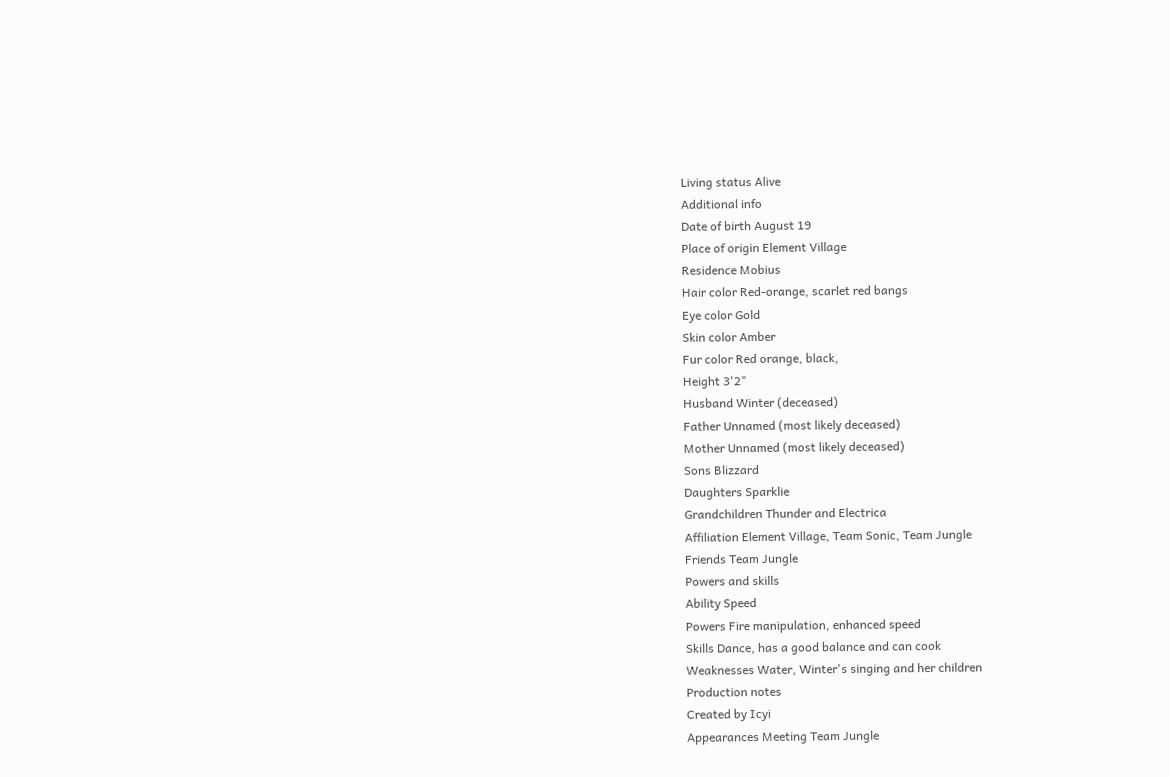Living status Alive
Additional info
Date of birth August 19
Place of origin Element Village
Residence Mobius
Hair color Red-orange, scarlet red bangs
Eye color Gold
Skin color Amber
Fur color Red orange, black,
Height 3'2"
Husband Winter (deceased)
Father Unnamed (most likely deceased)
Mother Unnamed (most likely deceased)
Sons Blizzard
Daughters Sparklie
Grandchildren Thunder and Electrica
Affiliation Element Village, Team Sonic, Team Jungle
Friends Team Jungle
Powers and skills
Ability Speed
Powers Fire manipulation, enhanced speed
Skills Dance, has a good balance and can cook
Weaknesses Water, Winter's singing and her children
Production notes
Created by Icyi
Appearances Meeting Team Jungle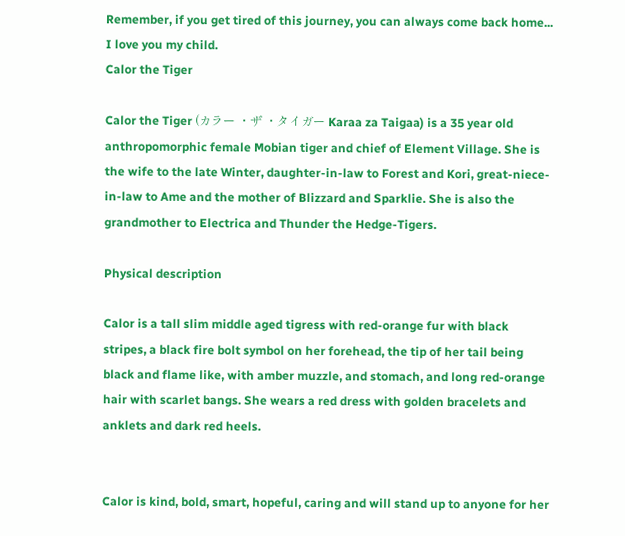Remember, if you get tired of this journey, you can always come back home... I love you my child.
Calor the Tiger

Calor the Tiger (カラー ・ザ ・タイガー Karaa za Taigaa) is a 35 year old anthropomorphic female Mobian tiger and chief of Element Village. She is the wife to the late Winter, daughter-in-law to Forest and Kori, great-niece-in-law to Ame and the mother of Blizzard and Sparklie. She is also the grandmother to Electrica and Thunder the Hedge-Tigers.

Physical description

Calor is a tall slim middle aged tigress with red-orange fur with black stripes, a black fire bolt symbol on her forehead, the tip of her tail being black and flame like, with amber muzzle, and stomach, and long red-orange hair with scarlet bangs. She wears a red dress with golden bracelets and anklets and dark red heels.


Calor is kind, bold, smart, hopeful, caring and will stand up to anyone for her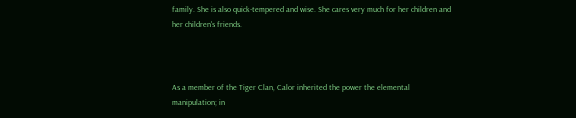family. She is also quick-tempered and wise. She cares very much for her children and her children's friends.



As a member of the Tiger Clan, Calor inherited the power the elemental manipulation; in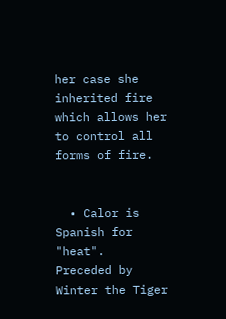her case she inherited fire which allows her to control all forms of fire.


  • Calor is Spanish for "heat".
Preceded by
Winter the Tiger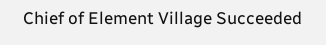Chief of Element Village Succeeded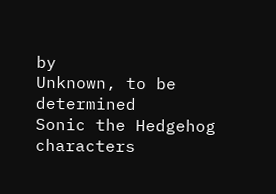by
Unknown, to be determined
Sonic the Hedgehog characters